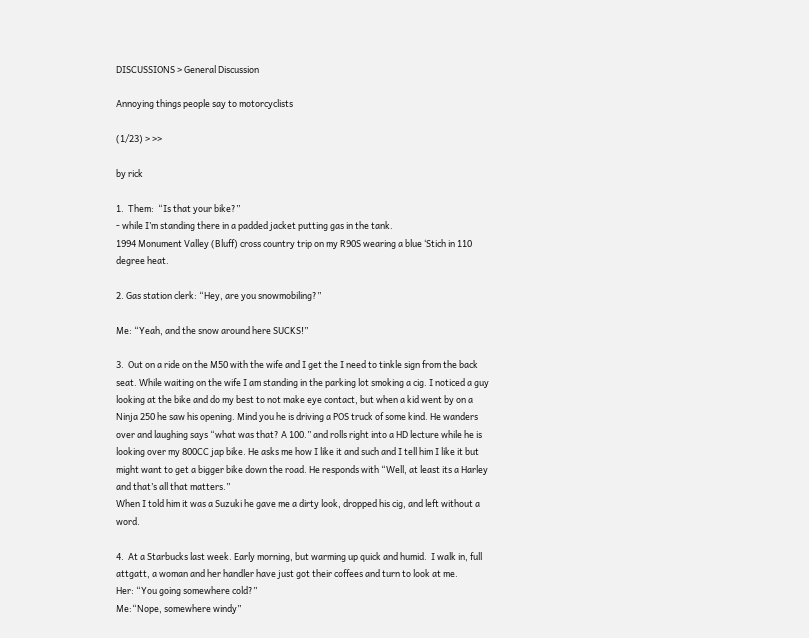DISCUSSIONS > General Discussion

Annoying things people say to motorcyclists

(1/23) > >>

by rick

1.  Them:  “Is that your bike?”
- while I’m standing there in a padded jacket putting gas in the tank.
1994 Monument Valley (Bluff) cross country trip on my R90S wearing a blue ‘Stich in 110 degree heat.

2. Gas station clerk: “Hey, are you snowmobiling?”

Me: “Yeah, and the snow around here SUCKS!”

3.  Out on a ride on the M50 with the wife and I get the I need to tinkle sign from the back seat. While waiting on the wife I am standing in the parking lot smoking a cig. I noticed a guy looking at the bike and do my best to not make eye contact, but when a kid went by on a Ninja 250 he saw his opening. Mind you he is driving a POS truck of some kind. He wanders over and laughing says “what was that? A 100.” and rolls right into a HD lecture while he is looking over my 800CC jap bike. He asks me how I like it and such and I tell him I like it but might want to get a bigger bike down the road. He responds with “Well, at least its a Harley and that’s all that matters.”
When I told him it was a Suzuki he gave me a dirty look, dropped his cig, and left without a word.

4.  At a Starbucks last week. Early morning, but warming up quick and humid.  I walk in, full attgatt, a woman and her handler have just got their coffees and turn to look at me.
Her: “You going somewhere cold?”
Me:“Nope, somewhere windy”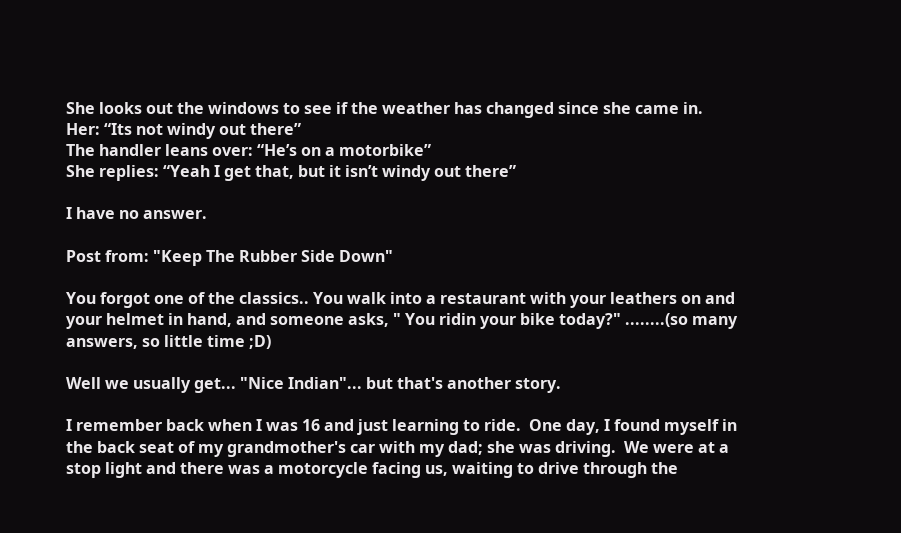She looks out the windows to see if the weather has changed since she came in.
Her: “Its not windy out there”
The handler leans over: “He’s on a motorbike”
She replies: “Yeah I get that, but it isn’t windy out there”

I have no answer.

Post from: "Keep The Rubber Side Down"

You forgot one of the classics.. You walk into a restaurant with your leathers on and your helmet in hand, and someone asks, " You ridin your bike today?" ........(so many answers, so little time ;D)

Well we usually get... "Nice Indian"... but that's another story.

I remember back when I was 16 and just learning to ride.  One day, I found myself in the back seat of my grandmother's car with my dad; she was driving.  We were at a stop light and there was a motorcycle facing us, waiting to drive through the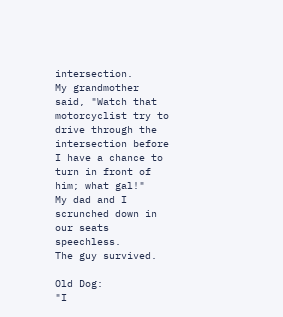intersection.
My grandmother said, "Watch that motorcyclist try to drive through the intersection before I have a chance to turn in front of him; what gal!"
My dad and I scrunched down in our seats speechless.
The guy survived.

Old Dog:
"I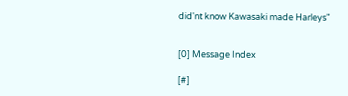did'nt know Kawasaki made Harleys"


[0] Message Index

[#]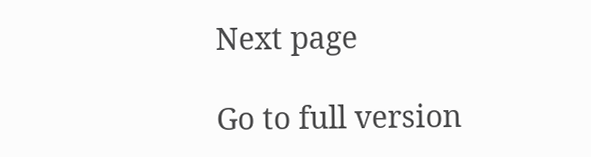Next page

Go to full version